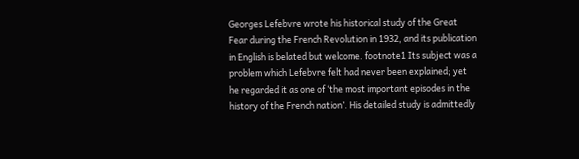Georges Lefebvre wrote his historical study of the Great Fear during the French Revolution in 1932, and its publication in English is belated but welcome. footnote1 Its subject was a problem which Lefebvre felt had never been explained; yet he regarded it as one of ‘the most important episodes in the history of the French nation’. His detailed study is admittedly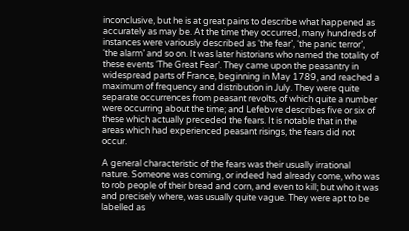inconclusive, but he is at great pains to describe what happened as accurately as may be. At the time they occurred, many hundreds of instances were variously described as ‘the fear’, ‘the panic terror’, ‘the alarm’ and so on. It was later historians who named the totality of these events ‘The Great Fear’. They came upon the peasantry in widespread parts of France, beginning in May 1789, and reached a maximum of frequency and distribution in July. They were quite separate occurrences from peasant revolts, of which quite a number were occurring about the time; and Lefebvre describes five or six of these which actually preceded the fears. It is notable that in the areas which had experienced peasant risings, the fears did not occur.

A general characteristic of the fears was their usually irrational nature. Someone was coming, or indeed had already come, who was to rob people of their bread and corn, and even to kill; but who it was and precisely where, was usually quite vague. They were apt to be labelled as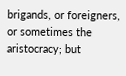brigands, or foreigners, or sometimes the aristocracy; but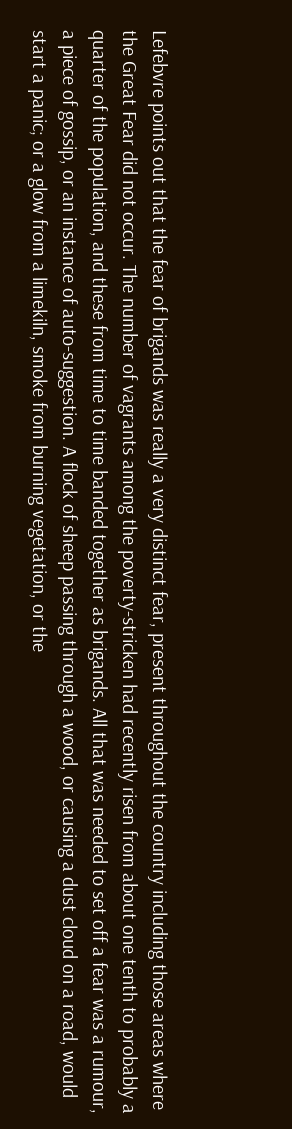Lefebvre points out that the fear of brigands was really a very distinct fear, present throughout the country including those areas where the Great Fear did not occur. The number of vagrants among the poverty-stricken had recently risen from about one tenth to probably a quarter of the population, and these from time to time banded together as brigands. All that was needed to set off a fear was a rumour, a piece of gossip, or an instance of auto-suggestion. A flock of sheep passing through a wood, or causing a dust cloud on a road, would start a panic; or a glow from a limekiln, smoke from burning vegetation, or the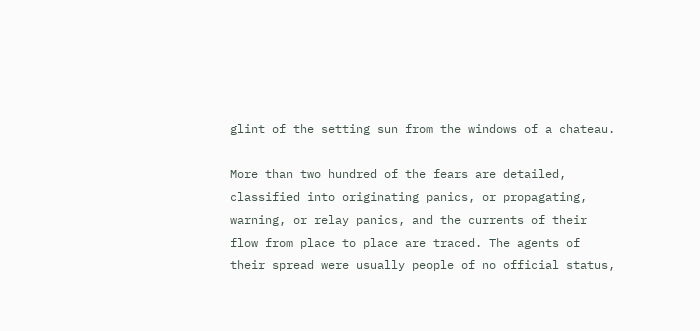glint of the setting sun from the windows of a chateau.

More than two hundred of the fears are detailed, classified into originating panics, or propagating, warning, or relay panics, and the currents of their flow from place to place are traced. The agents of their spread were usually people of no official status,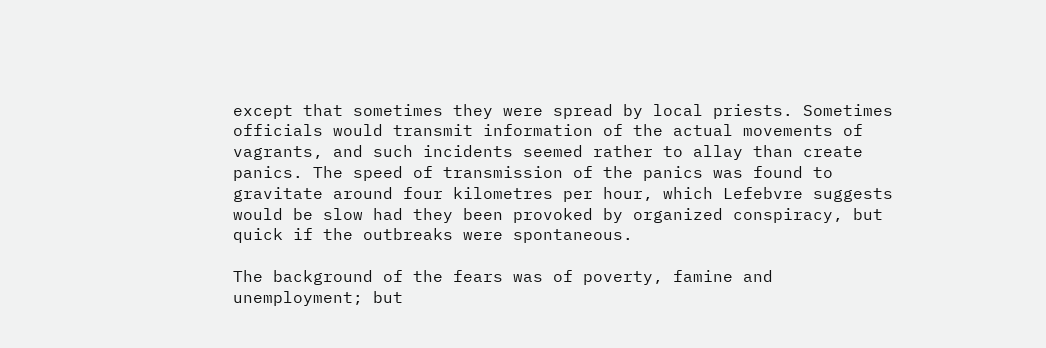except that sometimes they were spread by local priests. Sometimes officials would transmit information of the actual movements of vagrants, and such incidents seemed rather to allay than create panics. The speed of transmission of the panics was found to gravitate around four kilometres per hour, which Lefebvre suggests would be slow had they been provoked by organized conspiracy, but quick if the outbreaks were spontaneous.

The background of the fears was of poverty, famine and unemployment; but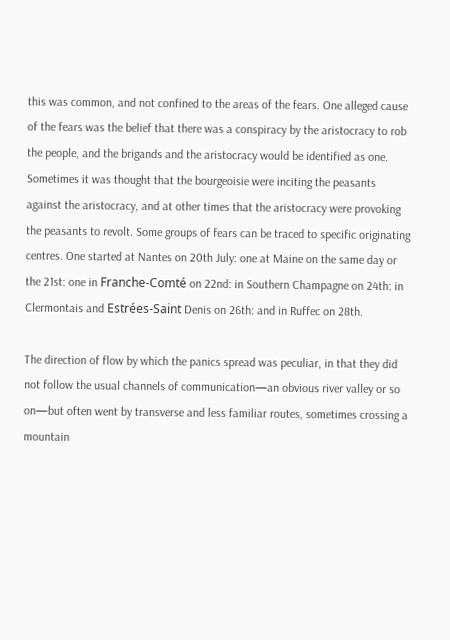this was common, and not confined to the areas of the fears. One alleged cause of the fears was the belief that there was a conspiracy by the aristocracy to rob the people, and the brigands and the aristocracy would be identified as one. Sometimes it was thought that the bourgeoisie were inciting the peasants against the aristocracy, and at other times that the aristocracy were provoking the peasants to revolt. Some groups of fears can be traced to specific originating centres. One started at Nantes on 20th July: one at Maine on the same day or the 21st: one in Franche-Comté on 22nd: in Southern Champagne on 24th: in Clermontais and Estrées-Saint Denis on 26th: and in Ruffec on 28th.

The direction of flow by which the panics spread was peculiar, in that they did not follow the usual channels of communication—an obvious river valley or so on—but often went by transverse and less familiar routes, sometimes crossing a mountain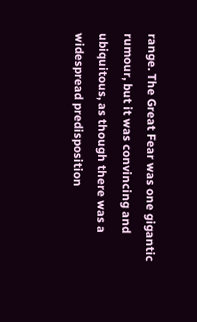range. The Great Fear was one gigantic rumour, but it was convincing and ubiquitous, as though there was a widespread predisposition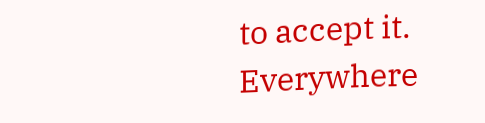to accept it. Everywhere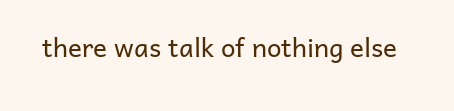there was talk of nothing else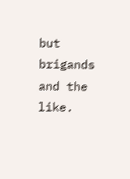but brigands and the like.